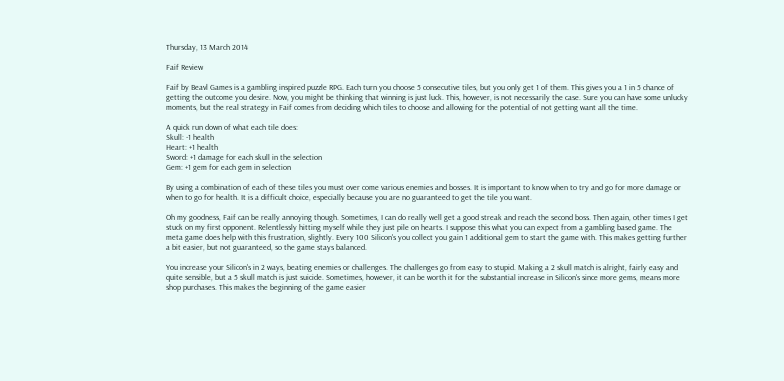Thursday, 13 March 2014

Faif Review

Faif by Beavl Games is a gambling inspired puzzle RPG. Each turn you choose 5 consecutive tiles, but you only get 1 of them. This gives you a 1 in 5 chance of getting the outcome you desire. Now, you might be thinking that winning is just luck. This, however, is not necessarily the case. Sure you can have some unlucky moments, but the real strategy in Faif comes from deciding which tiles to choose and allowing for the potential of not getting want all the time.

A quick run down of what each tile does:
Skull: -1 health
Heart: +1 health
Sword: +1 damage for each skull in the selection
Gem: +1 gem for each gem in selection

By using a combination of each of these tiles you must over come various enemies and bosses. It is important to know when to try and go for more damage or when to go for health. It is a difficult choice, especially because you are no guaranteed to get the tile you want.

Oh my goodness, Faif can be really annoying though. Sometimes, I can do really well get a good streak and reach the second boss. Then again, other times I get stuck on my first opponent. Relentlessly hitting myself while they just pile on hearts. I suppose this what you can expect from a gambling based game. The meta game does help with this frustration, slightly. Every 100 Silicon's you collect you gain 1 additional gem to start the game with. This makes getting further a bit easier, but not guaranteed, so the game stays balanced.

You increase your Silicon's in 2 ways, beating enemies or challenges. The challenges go from easy to stupid. Making a 2 skull match is alright, fairly easy and quite sensible, but a 5 skull match is just suicide. Sometimes, however, it can be worth it for the substantial increase in Silicon's since more gems, means more shop purchases. This makes the beginning of the game easier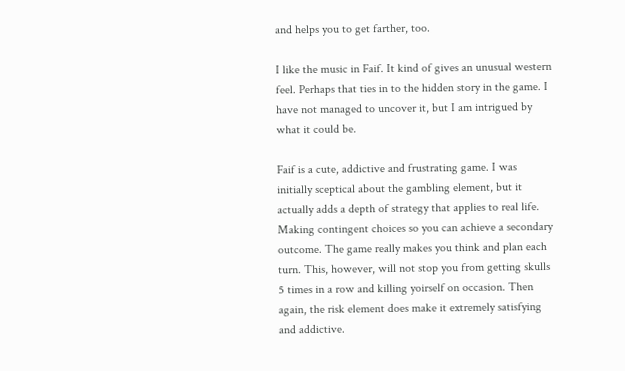and helps you to get farther, too.

I like the music in Faif. It kind of gives an unusual western feel. Perhaps that ties in to the hidden story in the game. I have not managed to uncover it, but I am intrigued by what it could be.

Faif is a cute, addictive and frustrating game. I was initially sceptical about the gambling element, but it actually adds a depth of strategy that applies to real life. Making contingent choices so you can achieve a secondary outcome. The game really makes you think and plan each turn. This, however, will not stop you from getting skulls 5 times in a row and killing yoirself on occasion. Then again, the risk element does make it extremely satisfying and addictive.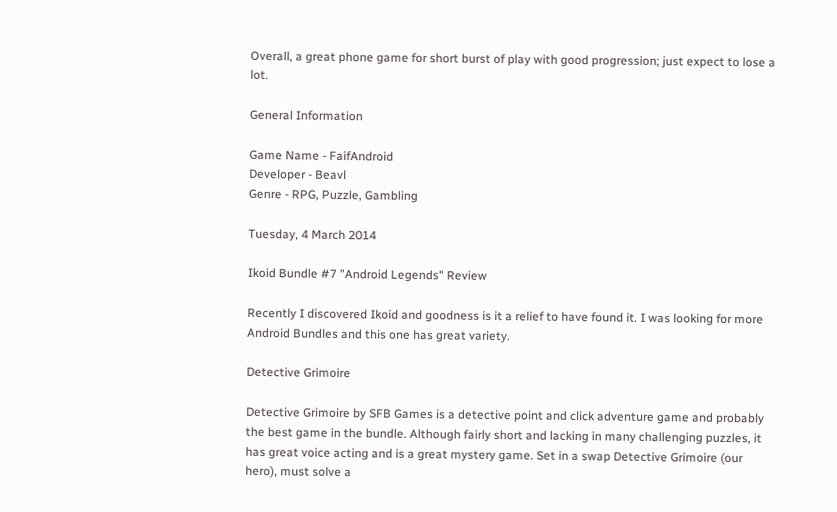Overall, a great phone game for short burst of play with good progression; just expect to lose a lot.

General Information

Game Name - FaifAndroid
Developer - Beavl
Genre - RPG, Puzzle, Gambling

Tuesday, 4 March 2014

Ikoid Bundle #7 "Android Legends" Review

Recently I discovered Ikoid and goodness is it a relief to have found it. I was looking for more Android Bundles and this one has great variety.

Detective Grimoire

Detective Grimoire by SFB Games is a detective point and click adventure game and probably the best game in the bundle. Although fairly short and lacking in many challenging puzzles, it has great voice acting and is a great mystery game. Set in a swap Detective Grimoire (our hero), must solve a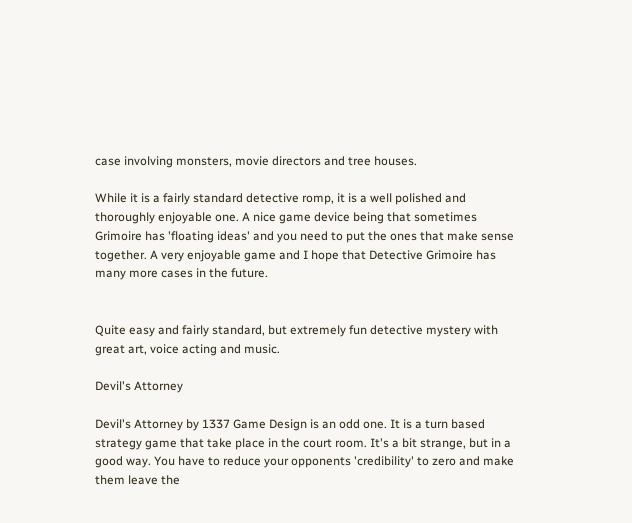case involving monsters, movie directors and tree houses.

While it is a fairly standard detective romp, it is a well polished and thoroughly enjoyable one. A nice game device being that sometimes Grimoire has 'floating ideas' and you need to put the ones that make sense together. A very enjoyable game and I hope that Detective Grimoire has many more cases in the future.


Quite easy and fairly standard, but extremely fun detective mystery with great art, voice acting and music.

Devil's Attorney

Devil's Attorney by 1337 Game Design is an odd one. It is a turn based strategy game that take place in the court room. It's a bit strange, but in a good way. You have to reduce your opponents 'credibility' to zero and make them leave the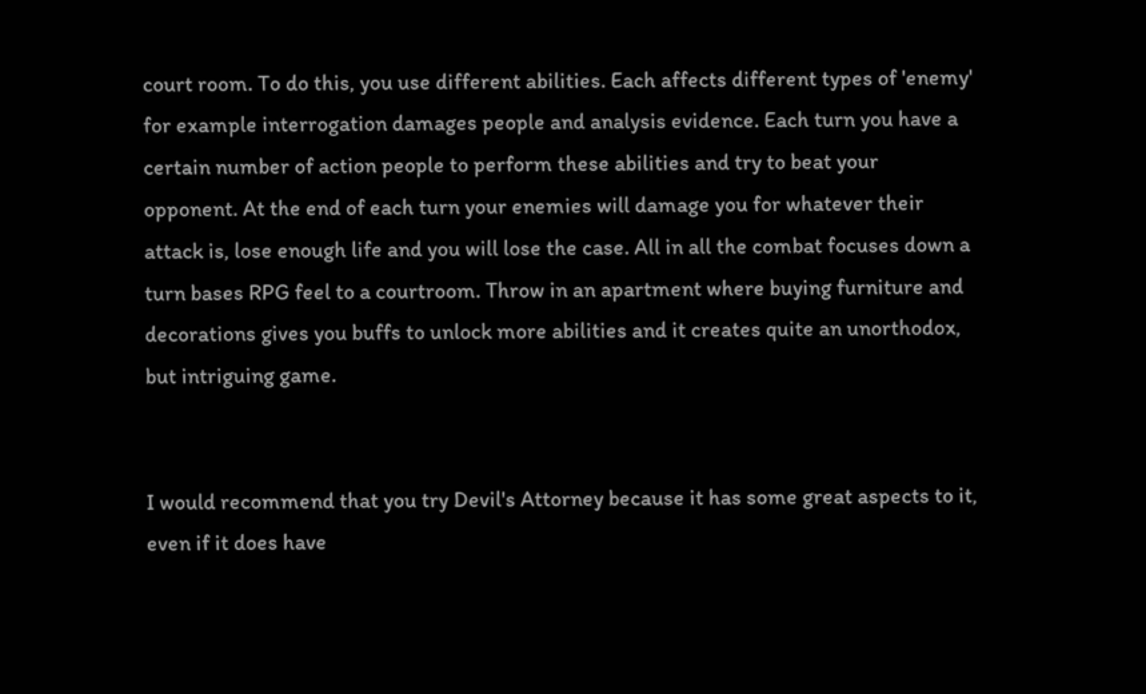court room. To do this, you use different abilities. Each affects different types of 'enemy' for example interrogation damages people and analysis evidence. Each turn you have a certain number of action people to perform these abilities and try to beat your opponent. At the end of each turn your enemies will damage you for whatever their attack is, lose enough life and you will lose the case. All in all the combat focuses down a turn bases RPG feel to a courtroom. Throw in an apartment where buying furniture and decorations gives you buffs to unlock more abilities and it creates quite an unorthodox, but intriguing game.


I would recommend that you try Devil's Attorney because it has some great aspects to it, even if it does have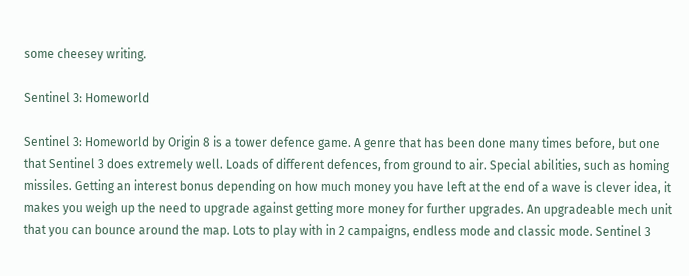some cheesey writing.

Sentinel 3: Homeworld

Sentinel 3: Homeworld by Origin 8 is a tower defence game. A genre that has been done many times before, but one that Sentinel 3 does extremely well. Loads of different defences, from ground to air. Special abilities, such as homing missiles. Getting an interest bonus depending on how much money you have left at the end of a wave is clever idea, it makes you weigh up the need to upgrade against getting more money for further upgrades. An upgradeable mech unit that you can bounce around the map. Lots to play with in 2 campaigns, endless mode and classic mode. Sentinel 3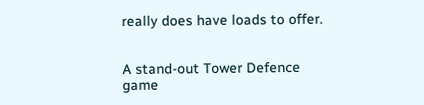really does have loads to offer.


A stand-out Tower Defence game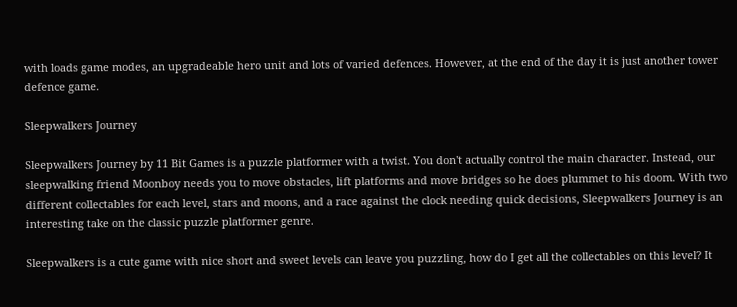with loads game modes, an upgradeable hero unit and lots of varied defences. However, at the end of the day it is just another tower defence game.

Sleepwalkers Journey

Sleepwalkers Journey by 11 Bit Games is a puzzle platformer with a twist. You don't actually control the main character. Instead, our sleepwalking friend Moonboy needs you to move obstacles, lift platforms and move bridges so he does plummet to his doom. With two different collectables for each level, stars and moons, and a race against the clock needing quick decisions, Sleepwalkers Journey is an interesting take on the classic puzzle platformer genre.

Sleepwalkers is a cute game with nice short and sweet levels can leave you puzzling, how do I get all the collectables on this level? It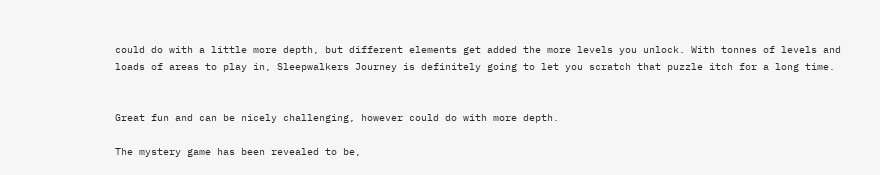could do with a little more depth, but different elements get added the more levels you unlock. With tonnes of levels and loads of areas to play in, Sleepwalkers Journey is definitely going to let you scratch that puzzle itch for a long time.


Great fun and can be nicely challenging, however could do with more depth.

The mystery game has been revealed to be,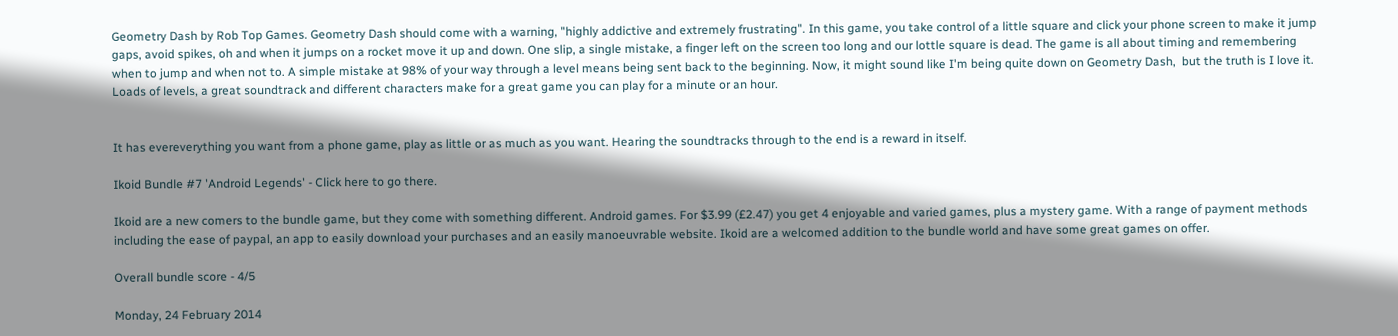Geometry Dash by Rob Top Games. Geometry Dash should come with a warning, "highly addictive and extremely frustrating". In this game, you take control of a little square and click your phone screen to make it jump gaps, avoid spikes, oh and when it jumps on a rocket move it up and down. One slip, a single mistake, a finger left on the screen too long and our lottle square is dead. The game is all about timing and remembering when to jump and when not to. A simple mistake at 98% of your way through a level means being sent back to the beginning. Now, it might sound like I'm being quite down on Geometry Dash,  but the truth is I love it. Loads of levels, a great soundtrack and different characters make for a great game you can play for a minute or an hour.


It has evereverything you want from a phone game, play as little or as much as you want. Hearing the soundtracks through to the end is a reward in itself.

Ikoid Bundle #7 'Android Legends' - Click here to go there.

Ikoid are a new comers to the bundle game, but they come with something different. Android games. For $3.99 (£2.47) you get 4 enjoyable and varied games, plus a mystery game. With a range of payment methods including the ease of paypal, an app to easily download your purchases and an easily manoeuvrable website. Ikoid are a welcomed addition to the bundle world and have some great games on offer.

Overall bundle score - 4/5

Monday, 24 February 2014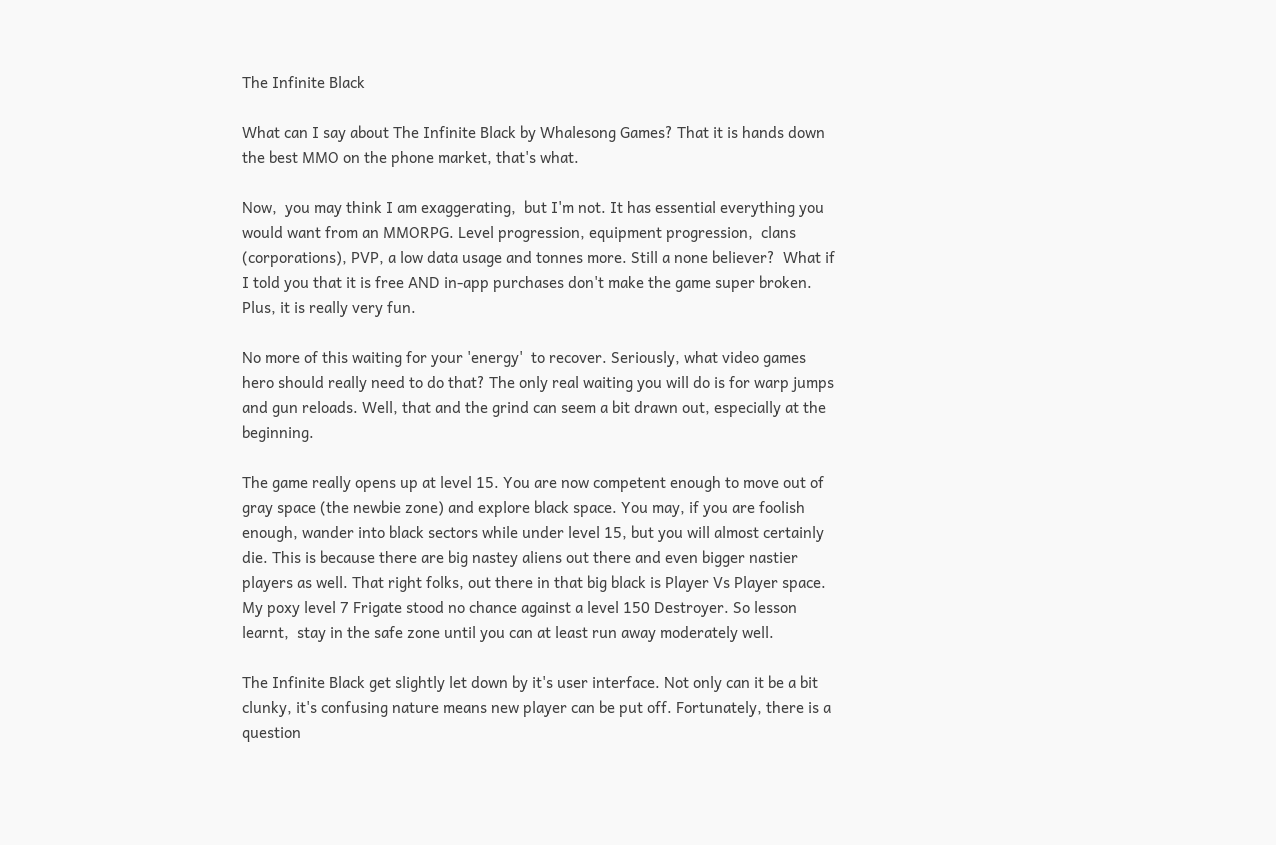The Infinite Black

What can I say about The Infinite Black by Whalesong Games? That it is hands down the best MMO on the phone market, that's what.

Now,  you may think I am exaggerating,  but I'm not. It has essential everything you would want from an MMORPG. Level progression, equipment progression,  clans (corporations), PVP, a low data usage and tonnes more. Still a none believer?  What if I told you that it is free AND in-app purchases don't make the game super broken.  Plus, it is really very fun.

No more of this waiting for your 'energy'  to recover. Seriously, what video games hero should really need to do that? The only real waiting you will do is for warp jumps and gun reloads. Well, that and the grind can seem a bit drawn out, especially at the beginning.

The game really opens up at level 15. You are now competent enough to move out of gray space (the newbie zone) and explore black space. You may, if you are foolish enough, wander into black sectors while under level 15, but you will almost certainly die. This is because there are big nastey aliens out there and even bigger nastier players as well. That right folks, out there in that big black is Player Vs Player space. My poxy level 7 Frigate stood no chance against a level 150 Destroyer. So lesson learnt,  stay in the safe zone until you can at least run away moderately well.

The Infinite Black get slightly let down by it's user interface. Not only can it be a bit clunky, it's confusing nature means new player can be put off. Fortunately, there is a question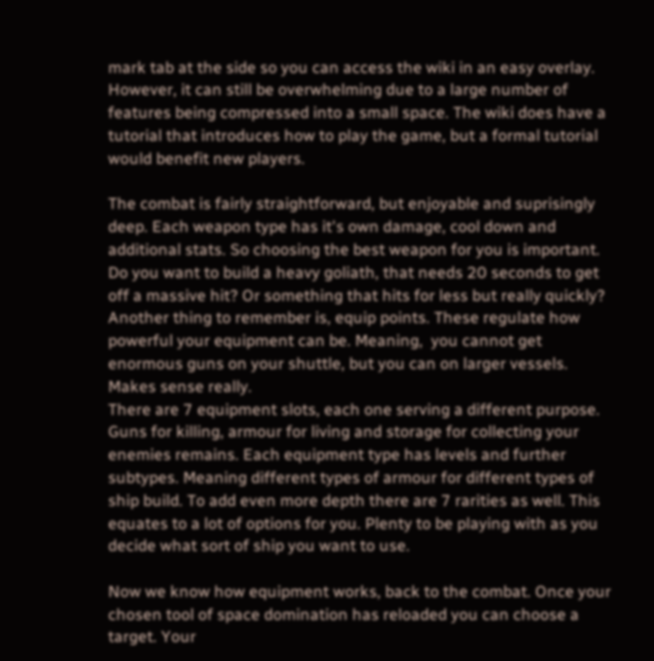mark tab at the side so you can access the wiki in an easy overlay. However, it can still be overwhelming due to a large number of features being compressed into a small space. The wiki does have a tutorial that introduces how to play the game, but a formal tutorial would benefit new players.

The combat is fairly straightforward, but enjoyable and suprisingly deep. Each weapon type has it's own damage, cool down and additional stats. So choosing the best weapon for you is important. Do you want to build a heavy goliath, that needs 20 seconds to get off a massive hit? Or something that hits for less but really quickly? Another thing to remember is, equip points. These regulate how powerful your equipment can be. Meaning,  you cannot get enormous guns on your shuttle, but you can on larger vessels. Makes sense really.
There are 7 equipment slots, each one serving a different purpose. Guns for killing, armour for living and storage for collecting your enemies remains. Each equipment type has levels and further subtypes. Meaning different types of armour for different types of ship build. To add even more depth there are 7 rarities as well. This equates to a lot of options for you. Plenty to be playing with as you decide what sort of ship you want to use.

Now we know how equipment works, back to the combat. Once your chosen tool of space domination has reloaded you can choose a target. Your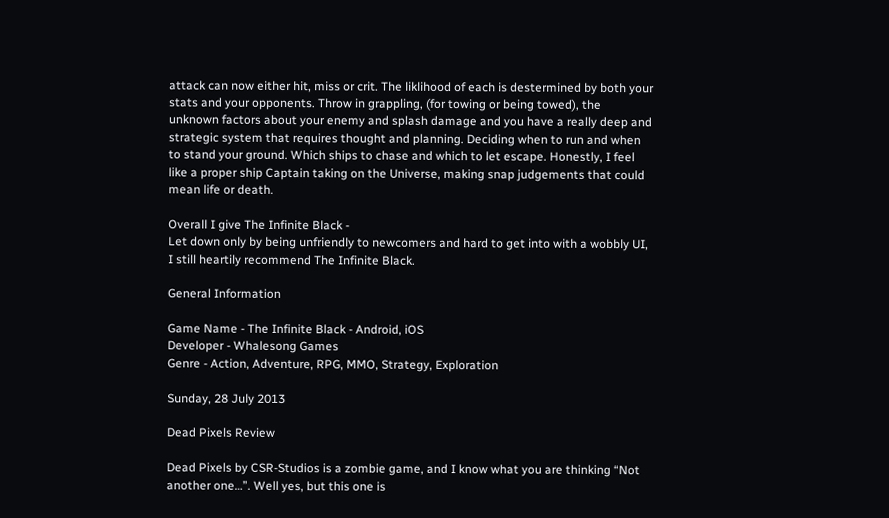attack can now either hit, miss or crit. The liklihood of each is destermined by both your stats and your opponents. Throw in grappling, (for towing or being towed), the unknown factors about your enemy and splash damage and you have a really deep and strategic system that requires thought and planning. Deciding when to run and when to stand your ground. Which ships to chase and which to let escape. Honestly, I feel like a proper ship Captain taking on the Universe, making snap judgements that could mean life or death.

Overall I give The Infinite Black -
Let down only by being unfriendly to newcomers and hard to get into with a wobbly UI, I still heartily recommend The Infinite Black.

General Information

Game Name - The Infinite Black - Android, iOS
Developer - Whalesong Games
Genre - Action, Adventure, RPG, MMO, Strategy, Exploration

Sunday, 28 July 2013

Dead Pixels Review

Dead Pixels by CSR-Studios is a zombie game, and I know what you are thinking “Not another one…”. Well yes, but this one is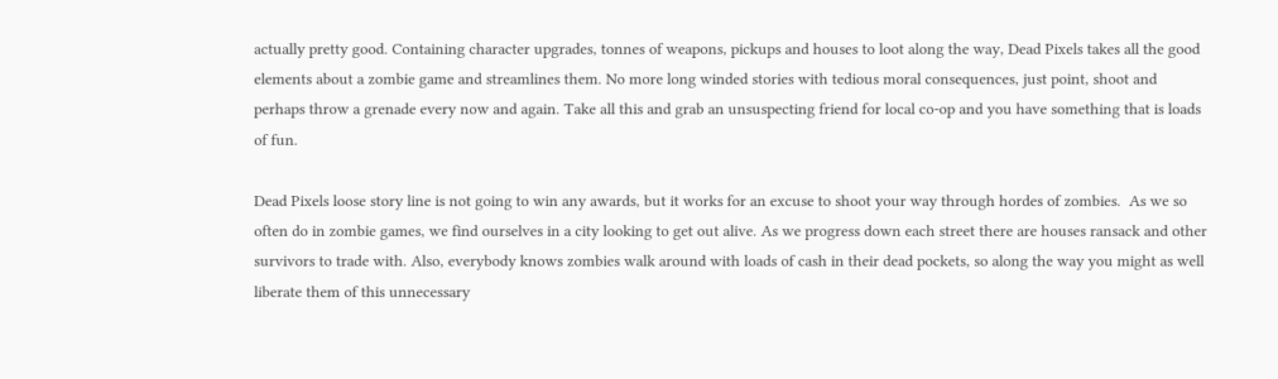actually pretty good. Containing character upgrades, tonnes of weapons, pickups and houses to loot along the way, Dead Pixels takes all the good elements about a zombie game and streamlines them. No more long winded stories with tedious moral consequences, just point, shoot and perhaps throw a grenade every now and again. Take all this and grab an unsuspecting friend for local co-op and you have something that is loads of fun.

Dead Pixels loose story line is not going to win any awards, but it works for an excuse to shoot your way through hordes of zombies.  As we so often do in zombie games, we find ourselves in a city looking to get out alive. As we progress down each street there are houses ransack and other survivors to trade with. Also, everybody knows zombies walk around with loads of cash in their dead pockets, so along the way you might as well liberate them of this unnecessary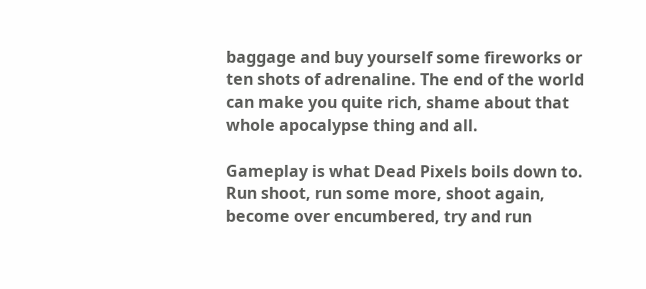baggage and buy yourself some fireworks or ten shots of adrenaline. The end of the world can make you quite rich, shame about that whole apocalypse thing and all.

Gameplay is what Dead Pixels boils down to. Run shoot, run some more, shoot again, become over encumbered, try and run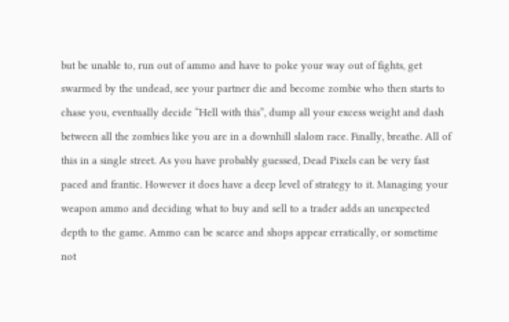but be unable to, run out of ammo and have to poke your way out of fights, get swarmed by the undead, see your partner die and become zombie who then starts to chase you, eventually decide “Hell with this”, dump all your excess weight and dash between all the zombies like you are in a downhill slalom race. Finally, breathe. All of this in a single street. As you have probably guessed, Dead Pixels can be very fast paced and frantic. However it does have a deep level of strategy to it. Managing your weapon ammo and deciding what to buy and sell to a trader adds an unexpected depth to the game. Ammo can be scarce and shops appear erratically, or sometime not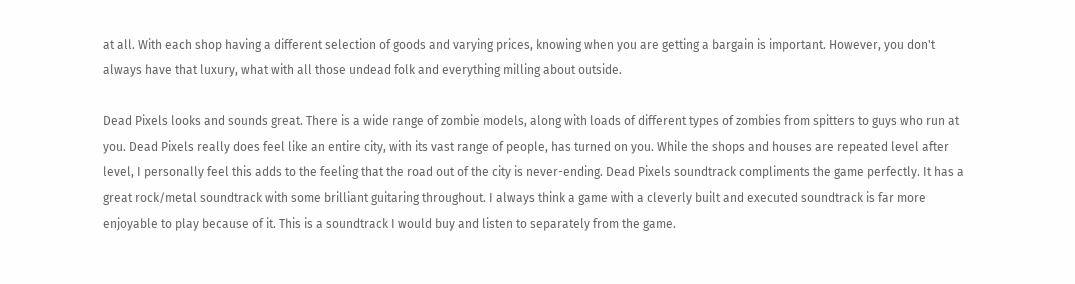at all. With each shop having a different selection of goods and varying prices, knowing when you are getting a bargain is important. However, you don't always have that luxury, what with all those undead folk and everything milling about outside.

Dead Pixels looks and sounds great. There is a wide range of zombie models, along with loads of different types of zombies from spitters to guys who run at you. Dead Pixels really does feel like an entire city, with its vast range of people, has turned on you. While the shops and houses are repeated level after level, I personally feel this adds to the feeling that the road out of the city is never-ending. Dead Pixels soundtrack compliments the game perfectly. It has a great rock/metal soundtrack with some brilliant guitaring throughout. I always think a game with a cleverly built and executed soundtrack is far more enjoyable to play because of it. This is a soundtrack I would buy and listen to separately from the game.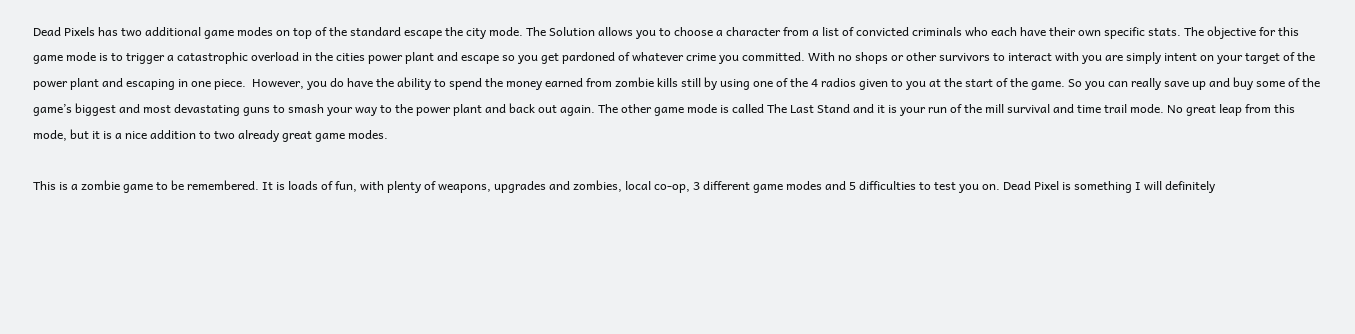Dead Pixels has two additional game modes on top of the standard escape the city mode. The Solution allows you to choose a character from a list of convicted criminals who each have their own specific stats. The objective for this game mode is to trigger a catastrophic overload in the cities power plant and escape so you get pardoned of whatever crime you committed. With no shops or other survivors to interact with you are simply intent on your target of the power plant and escaping in one piece.  However, you do have the ability to spend the money earned from zombie kills still by using one of the 4 radios given to you at the start of the game. So you can really save up and buy some of the game’s biggest and most devastating guns to smash your way to the power plant and back out again. The other game mode is called The Last Stand and it is your run of the mill survival and time trail mode. No great leap from this mode, but it is a nice addition to two already great game modes.

This is a zombie game to be remembered. It is loads of fun, with plenty of weapons, upgrades and zombies, local co-op, 3 different game modes and 5 difficulties to test you on. Dead Pixel is something I will definitely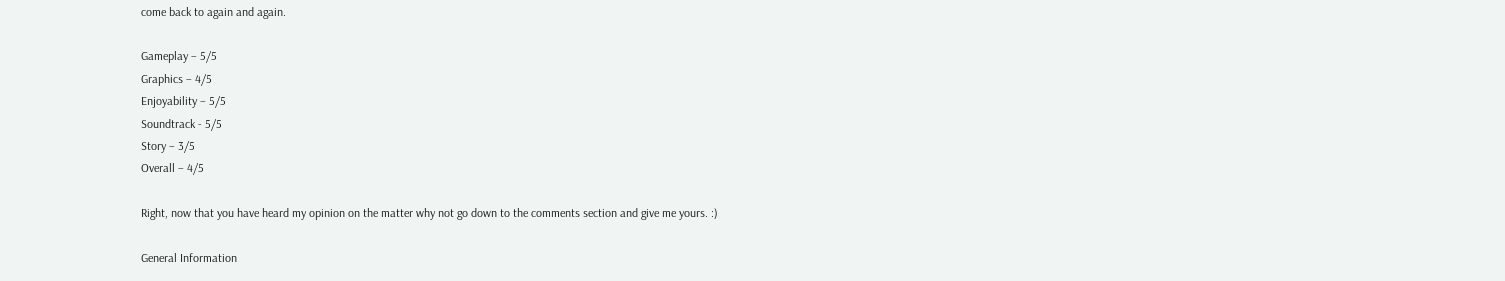come back to again and again.

Gameplay – 5/5
Graphics – 4/5
Enjoyability – 5/5
Soundtrack - 5/5
Story – 3/5
Overall – 4/5

Right, now that you have heard my opinion on the matter why not go down to the comments section and give me yours. :)

General Information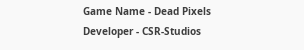Game Name - Dead Pixels
Developer - CSR-Studios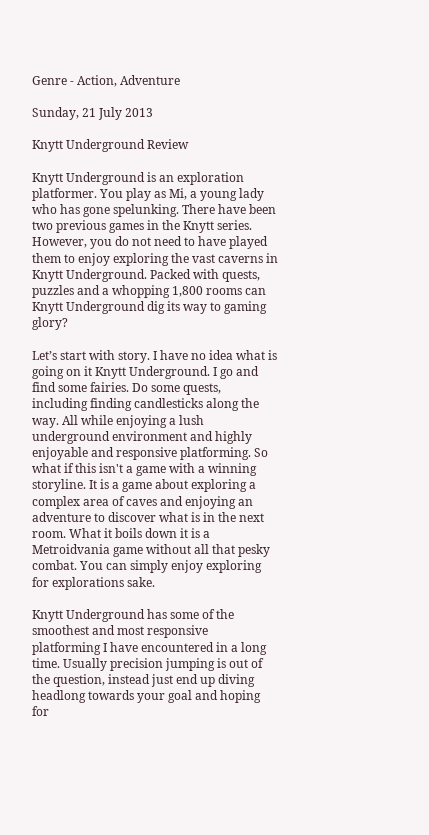Genre - Action, Adventure

Sunday, 21 July 2013

Knytt Underground Review

Knytt Underground is an exploration platformer. You play as Mi, a young lady who has gone spelunking. There have been two previous games in the Knytt series. However, you do not need to have played them to enjoy exploring the vast caverns in Knytt Underground. Packed with quests, puzzles and a whopping 1,800 rooms can Knytt Underground dig its way to gaming glory?

Let’s start with story. I have no idea what is going on it Knytt Underground. I go and find some fairies. Do some quests, including finding candlesticks along the way. All while enjoying a lush underground environment and highly enjoyable and responsive platforming. So what if this isn't a game with a winning storyline. It is a game about exploring a complex area of caves and enjoying an adventure to discover what is in the next room. What it boils down it is a Metroidvania game without all that pesky combat. You can simply enjoy exploring for explorations sake.

Knytt Underground has some of the smoothest and most responsive platforming I have encountered in a long time. Usually precision jumping is out of the question, instead just end up diving headlong towards your goal and hoping for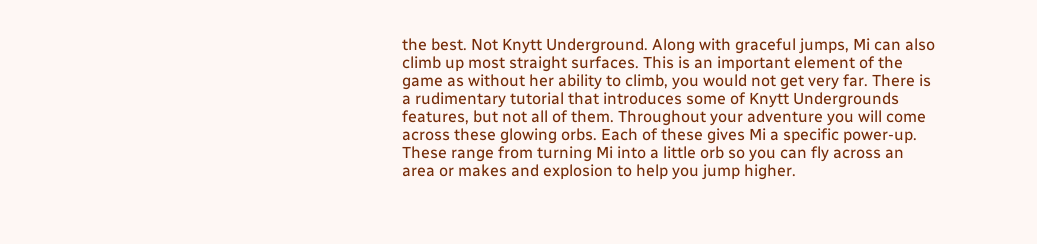the best. Not Knytt Underground. Along with graceful jumps, Mi can also climb up most straight surfaces. This is an important element of the game as without her ability to climb, you would not get very far. There is a rudimentary tutorial that introduces some of Knytt Undergrounds features, but not all of them. Throughout your adventure you will come across these glowing orbs. Each of these gives Mi a specific power-up. These range from turning Mi into a little orb so you can fly across an area or makes and explosion to help you jump higher.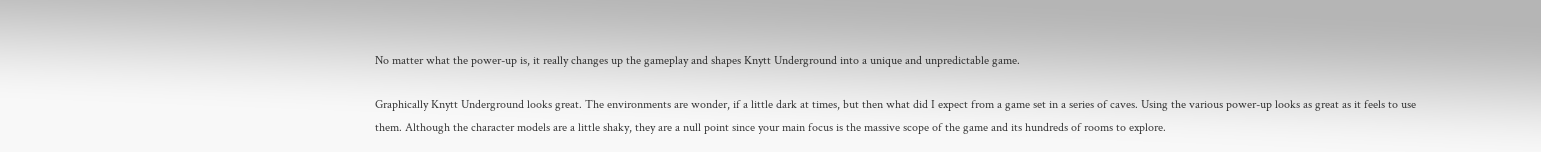No matter what the power-up is, it really changes up the gameplay and shapes Knytt Underground into a unique and unpredictable game.

Graphically Knytt Underground looks great. The environments are wonder, if a little dark at times, but then what did I expect from a game set in a series of caves. Using the various power-up looks as great as it feels to use them. Although the character models are a little shaky, they are a null point since your main focus is the massive scope of the game and its hundreds of rooms to explore.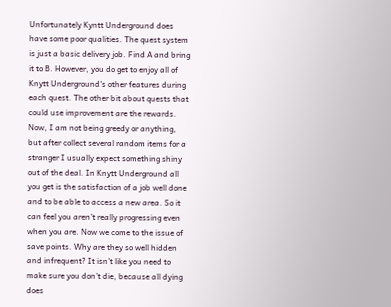Unfortunately Kyntt Underground does have some poor qualities. The quest system is just a basic delivery job. Find A and bring it to B. However, you do get to enjoy all of Knytt Underground's other features during each quest. The other bit about quests that could use improvement are the rewards. Now, I am not being greedy or anything, but after collect several random items for a stranger I usually expect something shiny out of the deal. In Knytt Underground all you get is the satisfaction of a job well done and to be able to access a new area. So it can feel you aren’t really progressing even when you are. Now we come to the issue of save points. Why are they so well hidden and infrequent? It isn’t like you need to make sure you don’t die, because all dying does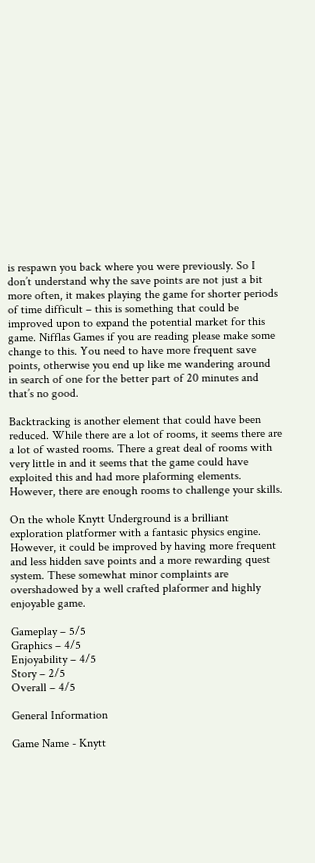is respawn you back where you were previously. So I don’t understand why the save points are not just a bit more often, it makes playing the game for shorter periods of time difficult – this is something that could be improved upon to expand the potential market for this game. Nifflas Games if you are reading please make some change to this. You need to have more frequent save points, otherwise you end up like me wandering around in search of one for the better part of 20 minutes and that’s no good.

Backtracking is another element that could have been reduced. While there are a lot of rooms, it seems there are a lot of wasted rooms. There a great deal of rooms with very little in and it seems that the game could have exploited this and had more plaforming elements.  However, there are enough rooms to challenge your skills.

On the whole Knytt Underground is a brilliant exploration platformer with a fantasic physics engine. However, it could be improved by having more frequent and less hidden save points and a more rewarding quest system. These somewhat minor complaints are overshadowed by a well crafted plaformer and highly enjoyable game.

Gameplay – 5/5
Graphics – 4/5
Enjoyability – 4/5
Story – 2/5
Overall – 4/5

General Information

Game Name - Knytt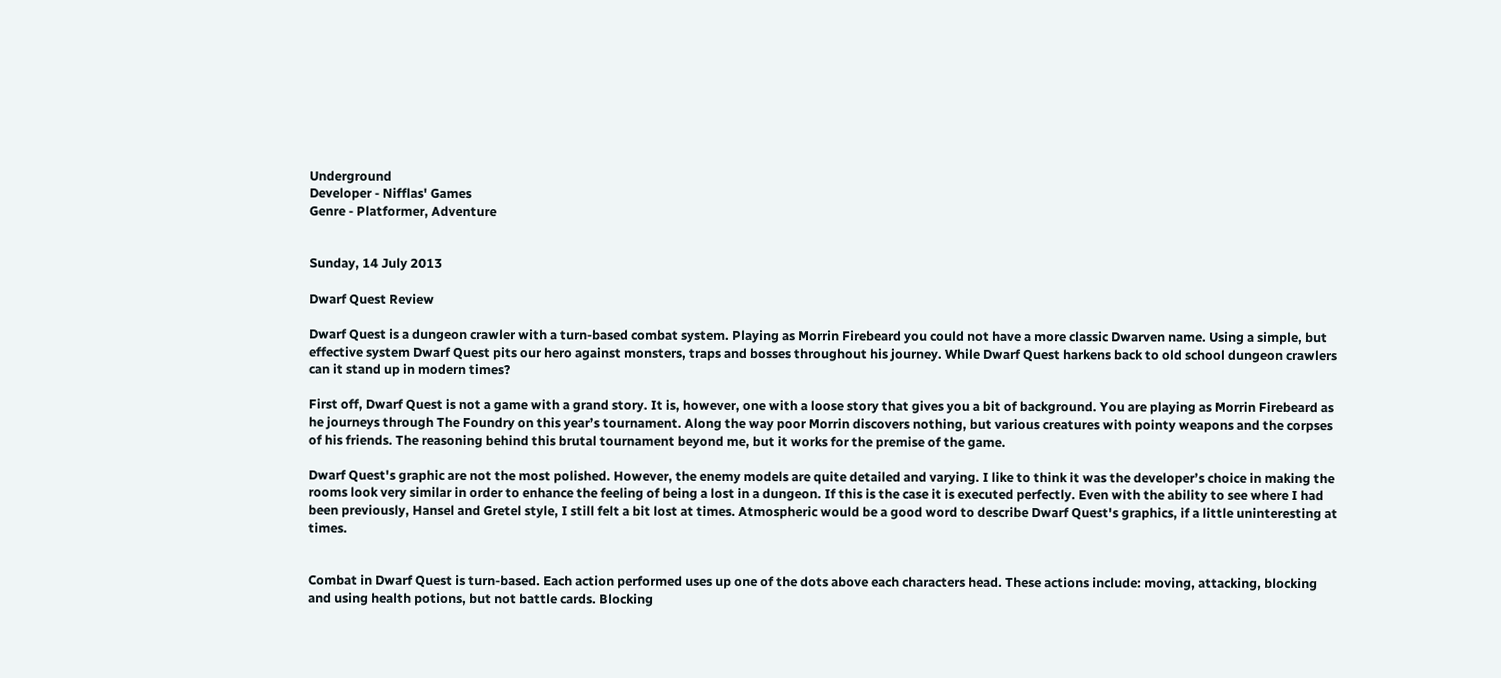Underground
Developer - Nifflas' Games
Genre - Platformer, Adventure


Sunday, 14 July 2013

Dwarf Quest Review

Dwarf Quest is a dungeon crawler with a turn-based combat system. Playing as Morrin Firebeard you could not have a more classic Dwarven name. Using a simple, but effective system Dwarf Quest pits our hero against monsters, traps and bosses throughout his journey. While Dwarf Quest harkens back to old school dungeon crawlers can it stand up in modern times?

First off, Dwarf Quest is not a game with a grand story. It is, however, one with a loose story that gives you a bit of background. You are playing as Morrin Firebeard as he journeys through The Foundry on this year’s tournament. Along the way poor Morrin discovers nothing, but various creatures with pointy weapons and the corpses of his friends. The reasoning behind this brutal tournament beyond me, but it works for the premise of the game.

Dwarf Quest's graphic are not the most polished. However, the enemy models are quite detailed and varying. I like to think it was the developer’s choice in making the rooms look very similar in order to enhance the feeling of being a lost in a dungeon. If this is the case it is executed perfectly. Even with the ability to see where I had been previously, Hansel and Gretel style, I still felt a bit lost at times. Atmospheric would be a good word to describe Dwarf Quest's graphics, if a little uninteresting at times.


Combat in Dwarf Quest is turn-based. Each action performed uses up one of the dots above each characters head. These actions include: moving, attacking, blocking and using health potions, but not battle cards. Blocking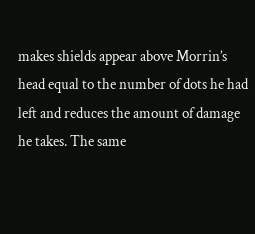makes shields appear above Morrin’s head equal to the number of dots he had left and reduces the amount of damage he takes. The same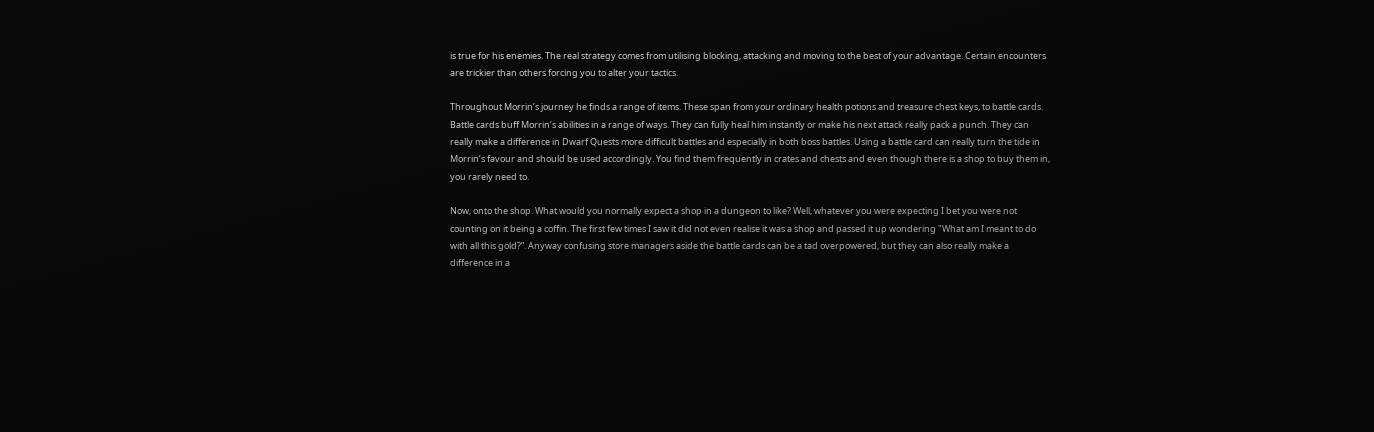is true for his enemies. The real strategy comes from utilising blocking, attacking and moving to the best of your advantage. Certain encounters are trickier than others forcing you to alter your tactics.

Throughout Morrin’s journey he finds a range of items. These span from your ordinary health potions and treasure chest keys, to battle cards. Battle cards buff Morrin’s abilities in a range of ways. They can fully heal him instantly or make his next attack really pack a punch. They can really make a difference in Dwarf Quests more difficult battles and especially in both boss battles. Using a battle card can really turn the tide in Morrin’s favour and should be used accordingly. You find them frequently in crates and chests and even though there is a shop to buy them in, you rarely need to.

Now, onto the shop. What would you normally expect a shop in a dungeon to like? Well, whatever you were expecting I bet you were not counting on it being a coffin. The first few times I saw it did not even realise it was a shop and passed it up wondering "What am I meant to do with all this gold?”. Anyway confusing store managers aside the battle cards can be a tad overpowered, but they can also really make a difference in a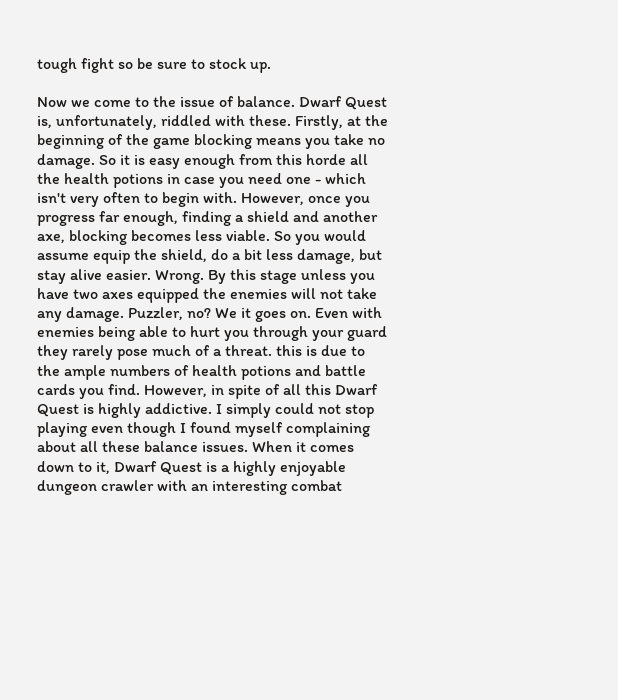tough fight so be sure to stock up.

Now we come to the issue of balance. Dwarf Quest is, unfortunately, riddled with these. Firstly, at the beginning of the game blocking means you take no damage. So it is easy enough from this horde all the health potions in case you need one - which isn't very often to begin with. However, once you progress far enough, finding a shield and another axe, blocking becomes less viable. So you would assume equip the shield, do a bit less damage, but stay alive easier. Wrong. By this stage unless you have two axes equipped the enemies will not take any damage. Puzzler, no? We it goes on. Even with enemies being able to hurt you through your guard they rarely pose much of a threat. this is due to the ample numbers of health potions and battle cards you find. However, in spite of all this Dwarf Quest is highly addictive. I simply could not stop playing even though I found myself complaining about all these balance issues. When it comes down to it, Dwarf Quest is a highly enjoyable dungeon crawler with an interesting combat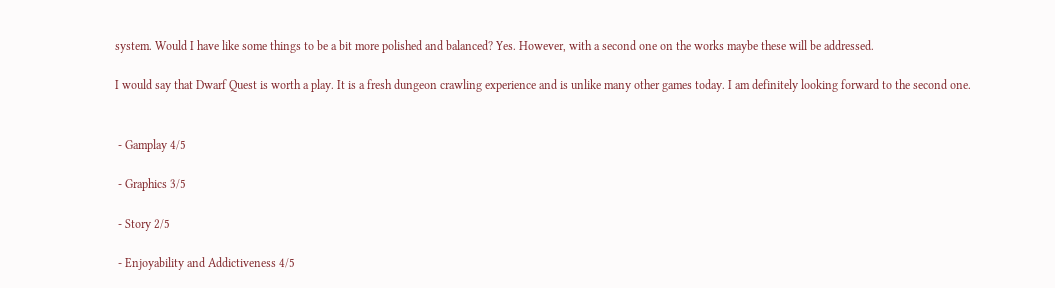system. Would I have like some things to be a bit more polished and balanced? Yes. However, with a second one on the works maybe these will be addressed.

I would say that Dwarf Quest is worth a play. It is a fresh dungeon crawling experience and is unlike many other games today. I am definitely looking forward to the second one.


 - Gamplay 4/5

 - Graphics 3/5

 - Story 2/5

 - Enjoyability and Addictiveness 4/5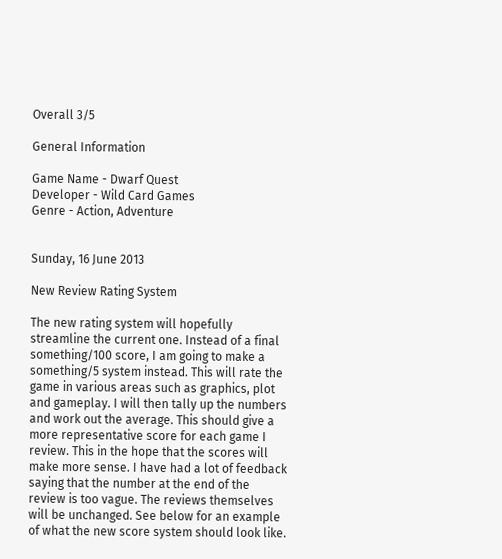Overall 3/5

General Information

Game Name - Dwarf Quest
Developer - Wild Card Games
Genre - Action, Adventure


Sunday, 16 June 2013

New Review Rating System

The new rating system will hopefully streamline the current one. Instead of a final something/100 score, I am going to make a something/5 system instead. This will rate the game in various areas such as graphics, plot and gameplay. I will then tally up the numbers and work out the average. This should give a more representative score for each game I review. This in the hope that the scores will make more sense. I have had a lot of feedback saying that the number at the end of the review is too vague. The reviews themselves will be unchanged. See below for an example of what the new score system should look like.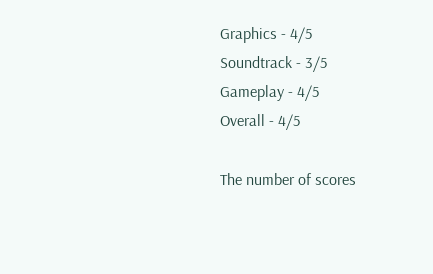Graphics - 4/5
Soundtrack - 3/5
Gameplay - 4/5
Overall - 4/5

The number of scores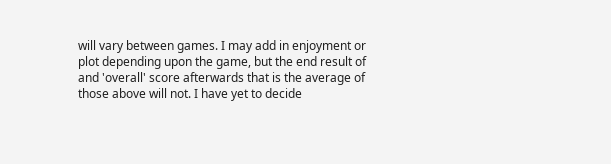will vary between games. I may add in enjoyment or plot depending upon the game, but the end result of and 'overall' score afterwards that is the average of those above will not. I have yet to decide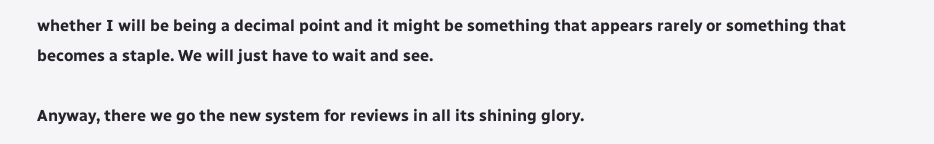whether I will be being a decimal point and it might be something that appears rarely or something that becomes a staple. We will just have to wait and see.

Anyway, there we go the new system for reviews in all its shining glory.